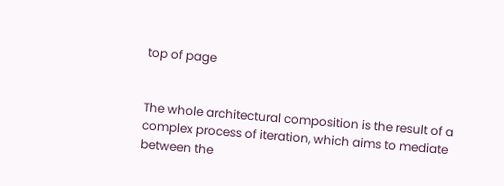top of page


The whole architectural composition is the result of a complex process of iteration, which aims to mediate between the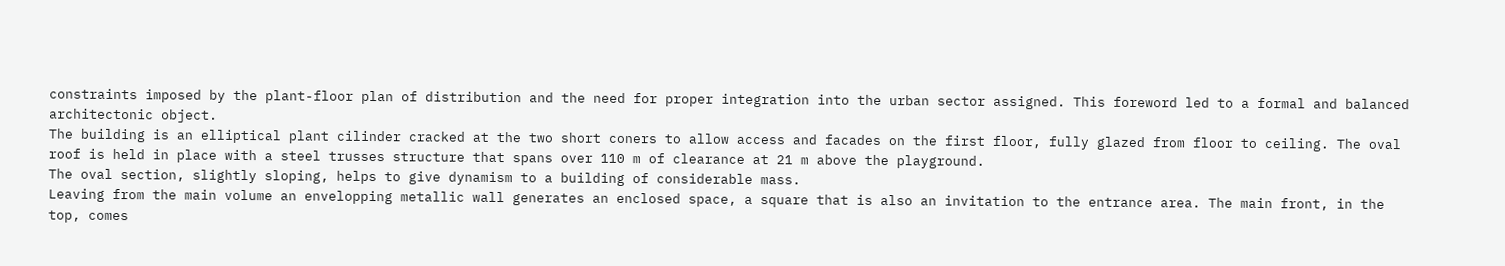constraints imposed by the plant-floor plan of distribution and the need for proper integration into the urban sector assigned. This foreword led to a formal and balanced architectonic object.
The building is an elliptical plant cilinder cracked at the two short coners to allow access and facades on the first floor, fully glazed from floor to ceiling. The oval roof is held in place with a steel trusses structure that spans over 110 m of clearance at 21 m above the playground.
The oval section, slightly sloping, helps to give dynamism to a building of considerable mass.
Leaving from the main volume an envelopping metallic wall generates an enclosed space, a square that is also an invitation to the entrance area. The main front, in the top, comes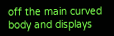off the main curved body and displays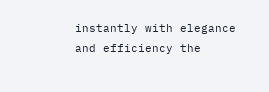instantly with elegance and efficiency the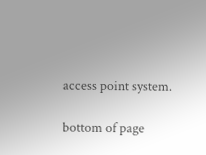access point system.

bottom of page